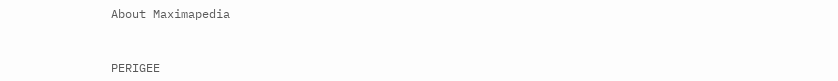About Maximapedia


PERIGEE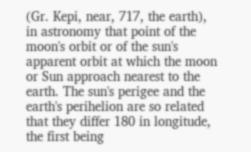(Gr. Kepi, near, 717, the earth), in astronomy that point of the moon's orbit or of the sun's apparent orbit at which the moon or Sun approach nearest to the earth. The sun's perigee and the earth's perihelion are so related that they differ 180 in longitude, the first being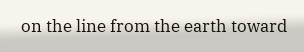on the line from the earth toward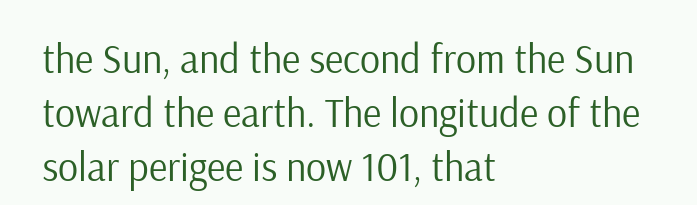the Sun, and the second from the Sun toward the earth. The longitude of the solar perigee is now 101, that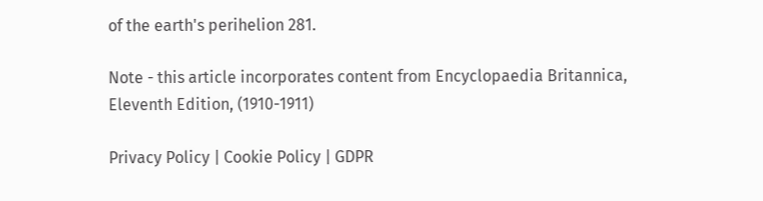of the earth's perihelion 281.

Note - this article incorporates content from Encyclopaedia Britannica, Eleventh Edition, (1910-1911)

Privacy Policy | Cookie Policy | GDPR